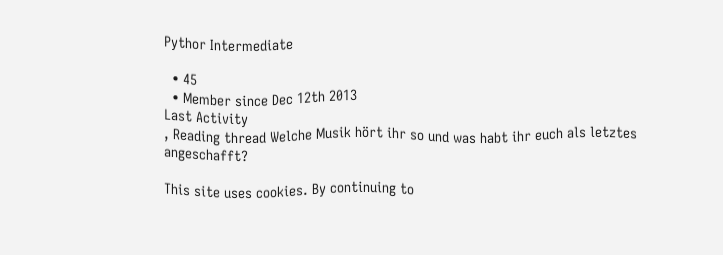Pythor Intermediate

  • 45
  • Member since Dec 12th 2013
Last Activity
, Reading thread Welche Musik hört ihr so und was habt ihr euch als letztes angeschafft?

This site uses cookies. By continuing to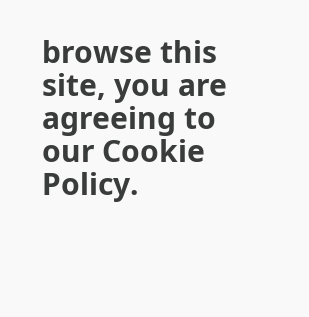browse this site, you are agreeing to our Cookie Policy.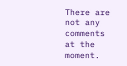There are not any comments at the moment.